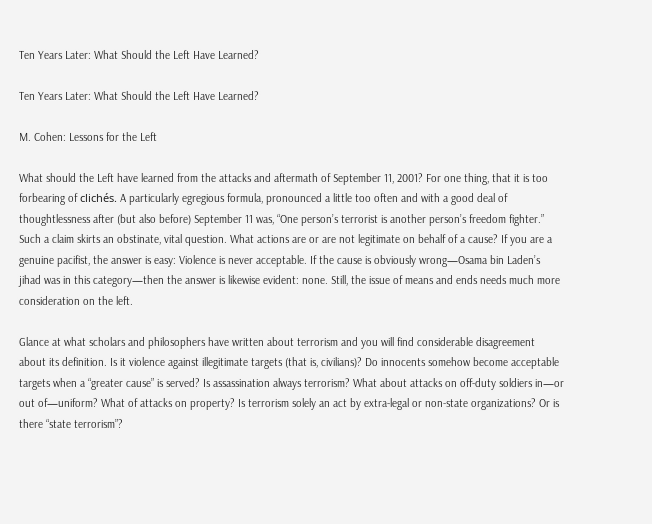Ten Years Later: What Should the Left Have Learned?

Ten Years Later: What Should the Left Have Learned?

M. Cohen: Lessons for the Left

What should the Left have learned from the attacks and aftermath of September 11, 2001? For one thing, that it is too forbearing of clichés. A particularly egregious formula, pronounced a little too often and with a good deal of thoughtlessness after (but also before) September 11 was, “One person’s terrorist is another person’s freedom fighter.” Such a claim skirts an obstinate, vital question. What actions are or are not legitimate on behalf of a cause? If you are a genuine pacifist, the answer is easy: Violence is never acceptable. If the cause is obviously wrong—Osama bin Laden’s jihad was in this category—then the answer is likewise evident: none. Still, the issue of means and ends needs much more consideration on the left.

Glance at what scholars and philosophers have written about terrorism and you will find considerable disagreement about its definition. Is it violence against illegitimate targets (that is, civilians)? Do innocents somehow become acceptable targets when a “greater cause” is served? Is assassination always terrorism? What about attacks on off-duty soldiers in—or out of—uniform? What of attacks on property? Is terrorism solely an act by extra-legal or non-state organizations? Or is there “state terrorism”?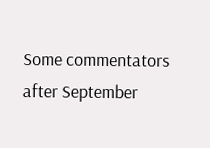Some commentators after September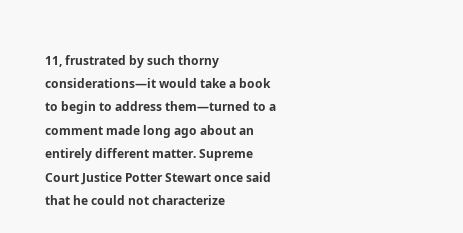11, frustrated by such thorny considerations—it would take a book to begin to address them—turned to a comment made long ago about an entirely different matter. Supreme Court Justice Potter Stewart once said that he could not characterize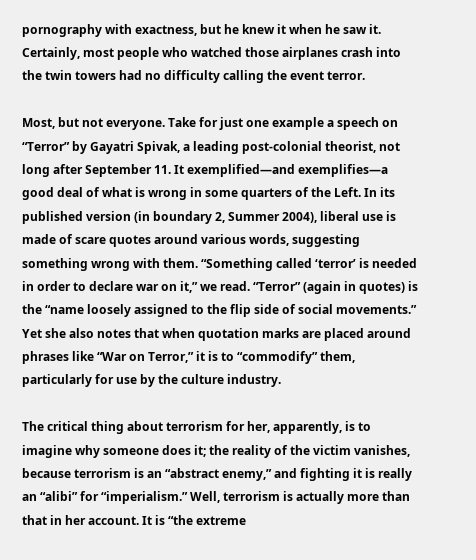pornography with exactness, but he knew it when he saw it. Certainly, most people who watched those airplanes crash into the twin towers had no difficulty calling the event terror.

Most, but not everyone. Take for just one example a speech on “Terror” by Gayatri Spivak, a leading post-colonial theorist, not long after September 11. It exemplified—and exemplifies—a good deal of what is wrong in some quarters of the Left. In its published version (in boundary 2, Summer 2004), liberal use is made of scare quotes around various words, suggesting something wrong with them. “Something called ‘terror’ is needed in order to declare war on it,” we read. “Terror” (again in quotes) is the “name loosely assigned to the flip side of social movements.” Yet she also notes that when quotation marks are placed around phrases like “War on Terror,” it is to “commodify” them, particularly for use by the culture industry.

The critical thing about terrorism for her, apparently, is to imagine why someone does it; the reality of the victim vanishes, because terrorism is an “abstract enemy,” and fighting it is really an “alibi” for “imperialism.” Well, terrorism is actually more than that in her account. It is “the extreme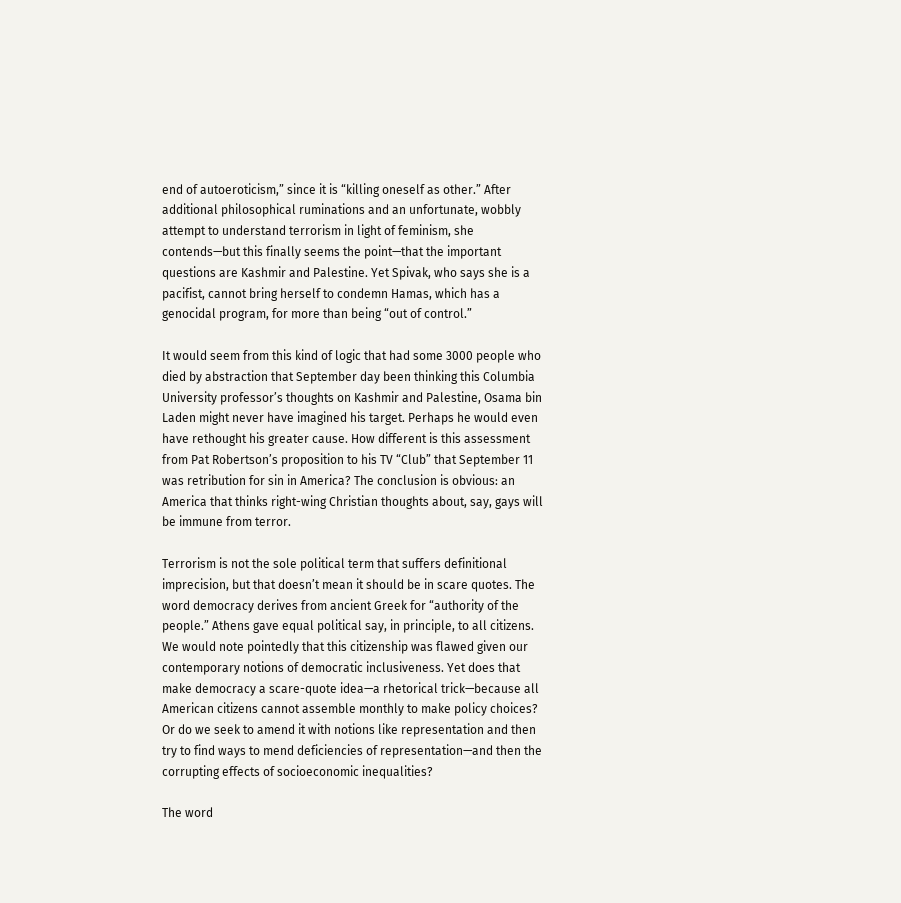end of autoeroticism,” since it is “killing oneself as other.” After additional philosophical ruminations and an unfortunate, wobbly attempt to understand terrorism in light of feminism, she contends—but this finally seems the point—that the important questions are Kashmir and Palestine. Yet Spivak, who says she is a pacifist, cannot bring herself to condemn Hamas, which has a genocidal program, for more than being “out of control.”

It would seem from this kind of logic that had some 3000 people who died by abstraction that September day been thinking this Columbia University professor’s thoughts on Kashmir and Palestine, Osama bin Laden might never have imagined his target. Perhaps he would even have rethought his greater cause. How different is this assessment from Pat Robertson’s proposition to his TV “Club” that September 11 was retribution for sin in America? The conclusion is obvious: an America that thinks right-wing Christian thoughts about, say, gays will be immune from terror.

Terrorism is not the sole political term that suffers definitional imprecision, but that doesn’t mean it should be in scare quotes. The word democracy derives from ancient Greek for “authority of the people.” Athens gave equal political say, in principle, to all citizens. We would note pointedly that this citizenship was flawed given our contemporary notions of democratic inclusiveness. Yet does that make democracy a scare-quote idea—a rhetorical trick—because all American citizens cannot assemble monthly to make policy choices? Or do we seek to amend it with notions like representation and then try to find ways to mend deficiencies of representation—and then the corrupting effects of socioeconomic inequalities?

The word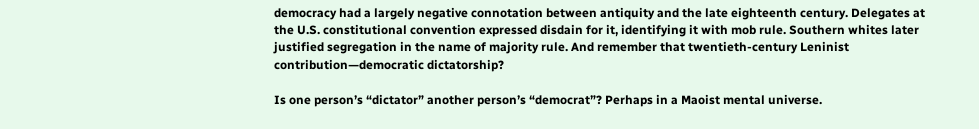democracy had a largely negative connotation between antiquity and the late eighteenth century. Delegates at the U.S. constitutional convention expressed disdain for it, identifying it with mob rule. Southern whites later justified segregation in the name of majority rule. And remember that twentieth-century Leninist contribution—democratic dictatorship?

Is one person’s “dictator” another person’s “democrat”? Perhaps in a Maoist mental universe.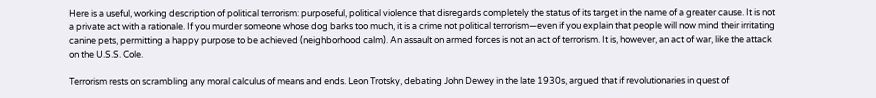Here is a useful, working description of political terrorism: purposeful, political violence that disregards completely the status of its target in the name of a greater cause. It is not a private act with a rationale. If you murder someone whose dog barks too much, it is a crime not political terrorism—even if you explain that people will now mind their irritating canine pets, permitting a happy purpose to be achieved (neighborhood calm). An assault on armed forces is not an act of terrorism. It is, however, an act of war, like the attack on the U.S.S. Cole.

Terrorism rests on scrambling any moral calculus of means and ends. Leon Trotsky, debating John Dewey in the late 1930s, argued that if revolutionaries in quest of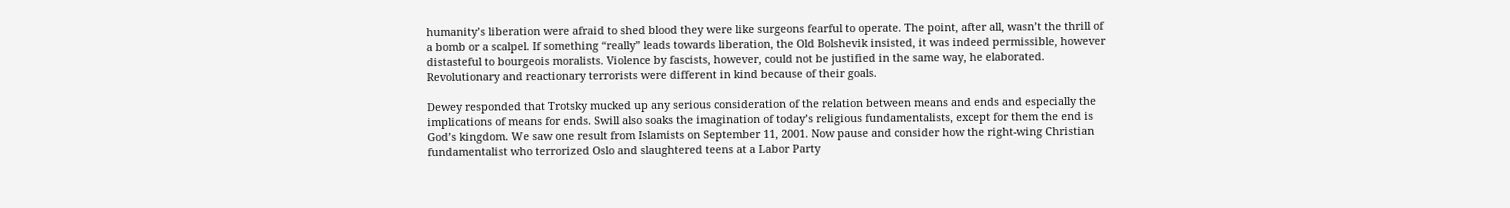humanity’s liberation were afraid to shed blood they were like surgeons fearful to operate. The point, after all, wasn’t the thrill of a bomb or a scalpel. If something “really” leads towards liberation, the Old Bolshevik insisted, it was indeed permissible, however distasteful to bourgeois moralists. Violence by fascists, however, could not be justified in the same way, he elaborated. Revolutionary and reactionary terrorists were different in kind because of their goals.

Dewey responded that Trotsky mucked up any serious consideration of the relation between means and ends and especially the implications of means for ends. Swill also soaks the imagination of today’s religious fundamentalists, except for them the end is God’s kingdom. We saw one result from Islamists on September 11, 2001. Now pause and consider how the right-wing Christian fundamentalist who terrorized Oslo and slaughtered teens at a Labor Party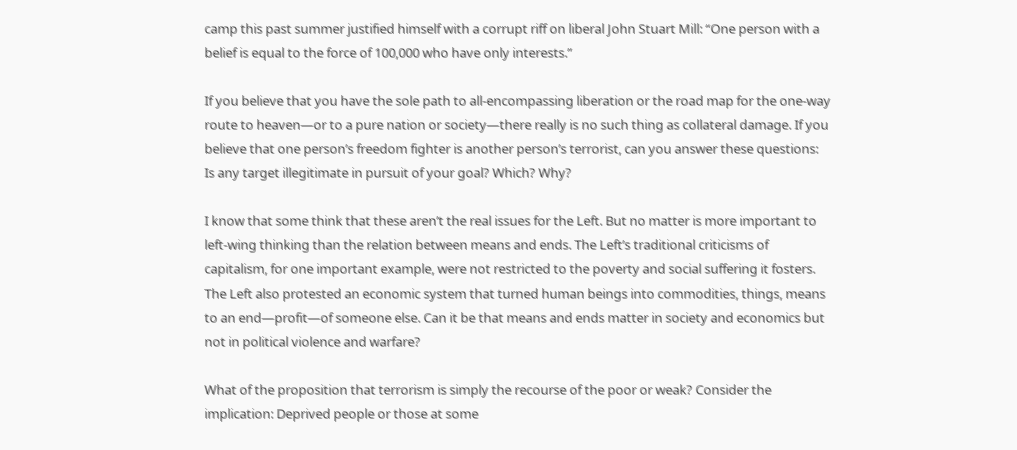camp this past summer justified himself with a corrupt riff on liberal John Stuart Mill: “One person with a belief is equal to the force of 100,000 who have only interests.”

If you believe that you have the sole path to all-encompassing liberation or the road map for the one-way route to heaven—or to a pure nation or society—there really is no such thing as collateral damage. If you believe that one person’s freedom fighter is another person’s terrorist, can you answer these questions: Is any target illegitimate in pursuit of your goal? Which? Why?

I know that some think that these aren’t the real issues for the Left. But no matter is more important to left-wing thinking than the relation between means and ends. The Left’s traditional criticisms of capitalism, for one important example, were not restricted to the poverty and social suffering it fosters. The Left also protested an economic system that turned human beings into commodities, things, means to an end—profit—of someone else. Can it be that means and ends matter in society and economics but not in political violence and warfare?

What of the proposition that terrorism is simply the recourse of the poor or weak? Consider the implication: Deprived people or those at some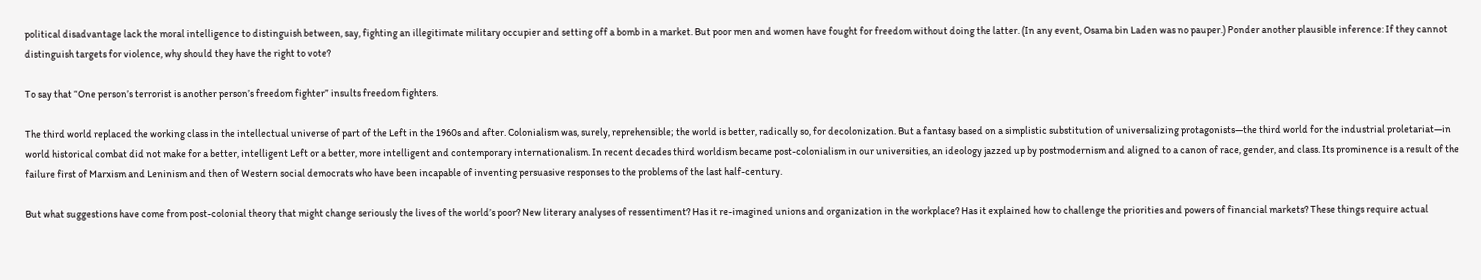political disadvantage lack the moral intelligence to distinguish between, say, fighting an illegitimate military occupier and setting off a bomb in a market. But poor men and women have fought for freedom without doing the latter. (In any event, Osama bin Laden was no pauper.) Ponder another plausible inference: If they cannot distinguish targets for violence, why should they have the right to vote?

To say that “One person’s terrorist is another person’s freedom fighter” insults freedom fighters.

The third world replaced the working class in the intellectual universe of part of the Left in the 1960s and after. Colonialism was, surely, reprehensible; the world is better, radically so, for decolonization. But a fantasy based on a simplistic substitution of universalizing protagonists—the third world for the industrial proletariat—in world historical combat did not make for a better, intelligent Left or a better, more intelligent and contemporary internationalism. In recent decades third worldism became post-colonialism in our universities, an ideology jazzed up by postmodernism and aligned to a canon of race, gender, and class. Its prominence is a result of the failure first of Marxism and Leninism and then of Western social democrats who have been incapable of inventing persuasive responses to the problems of the last half-century.

But what suggestions have come from post-colonial theory that might change seriously the lives of the world’s poor? New literary analyses of ressentiment? Has it re-imagined unions and organization in the workplace? Has it explained how to challenge the priorities and powers of financial markets? These things require actual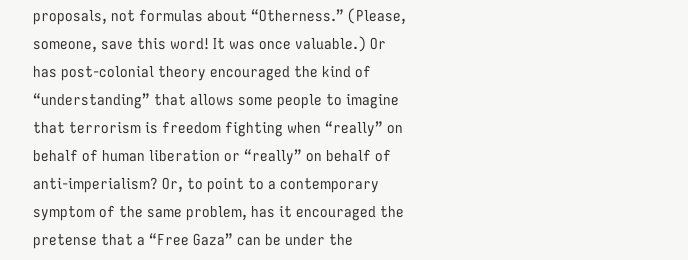proposals, not formulas about “Otherness.” (Please, someone, save this word! It was once valuable.) Or has post-colonial theory encouraged the kind of “understanding” that allows some people to imagine that terrorism is freedom fighting when “really” on behalf of human liberation or “really” on behalf of anti-imperialism? Or, to point to a contemporary symptom of the same problem, has it encouraged the pretense that a “Free Gaza” can be under the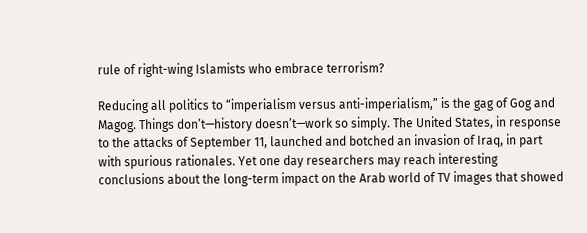rule of right-wing Islamists who embrace terrorism?

Reducing all politics to “imperialism versus anti-imperialism,” is the gag of Gog and Magog. Things don’t—history doesn’t—work so simply. The United States, in response to the attacks of September 11, launched and botched an invasion of Iraq, in part with spurious rationales. Yet one day researchers may reach interesting conclusions about the long-term impact on the Arab world of TV images that showed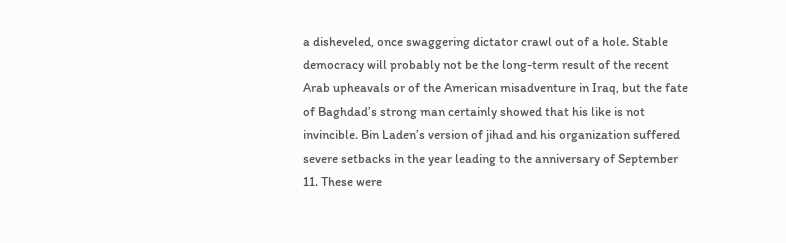a disheveled, once swaggering dictator crawl out of a hole. Stable democracy will probably not be the long-term result of the recent Arab upheavals or of the American misadventure in Iraq, but the fate of Baghdad’s strong man certainly showed that his like is not invincible. Bin Laden’s version of jihad and his organization suffered severe setbacks in the year leading to the anniversary of September 11. These were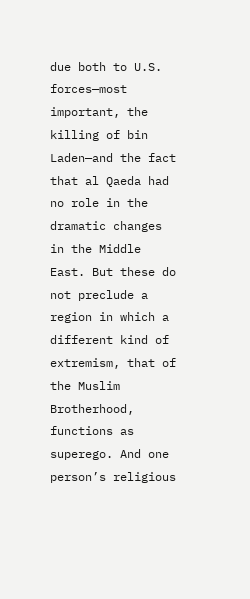due both to U.S. forces—most important, the killing of bin Laden—and the fact that al Qaeda had no role in the dramatic changes in the Middle East. But these do not preclude a region in which a different kind of extremism, that of the Muslim Brotherhood, functions as superego. And one person’s religious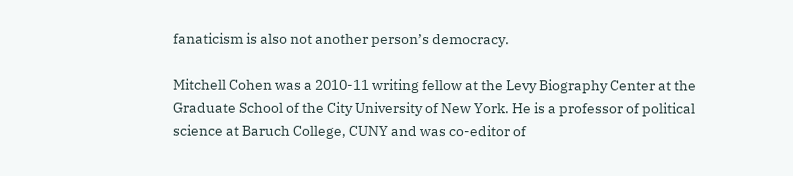fanaticism is also not another person’s democracy.

Mitchell Cohen was a 2010-11 writing fellow at the Levy Biography Center at the Graduate School of the City University of New York. He is a professor of political science at Baruch College, CUNY and was co-editor of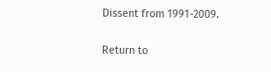Dissent from 1991-2009.

Return to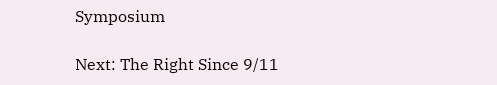Symposium

Next: The Right Since 9/11